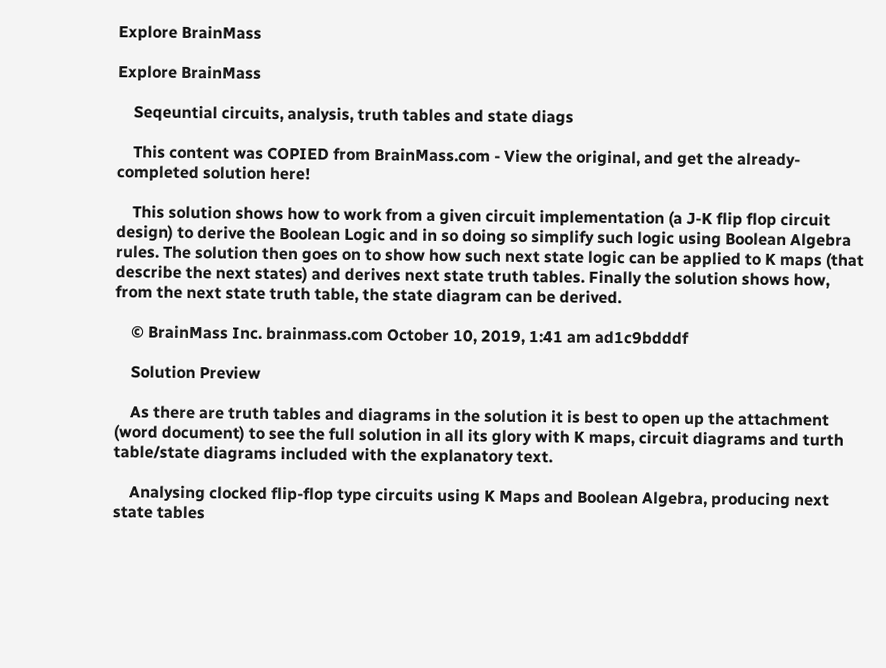Explore BrainMass

Explore BrainMass

    Seqeuntial circuits, analysis, truth tables and state diags

    This content was COPIED from BrainMass.com - View the original, and get the already-completed solution here!

    This solution shows how to work from a given circuit implementation (a J-K flip flop circuit design) to derive the Boolean Logic and in so doing so simplify such logic using Boolean Algebra rules. The solution then goes on to show how such next state logic can be applied to K maps (that describe the next states) and derives next state truth tables. Finally the solution shows how, from the next state truth table, the state diagram can be derived.

    © BrainMass Inc. brainmass.com October 10, 2019, 1:41 am ad1c9bdddf

    Solution Preview

    As there are truth tables and diagrams in the solution it is best to open up the attachment (word document) to see the full solution in all its glory with K maps, circuit diagrams and turth table/state diagrams included with the explanatory text.

    Analysing clocked flip-flop type circuits using K Maps and Boolean Algebra, producing next state tables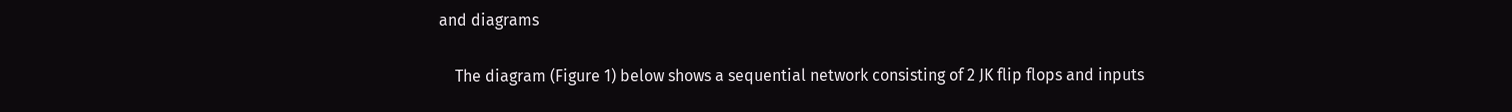and diagrams

    The diagram (Figure 1) below shows a sequential network consisting of 2 JK flip flops and inputs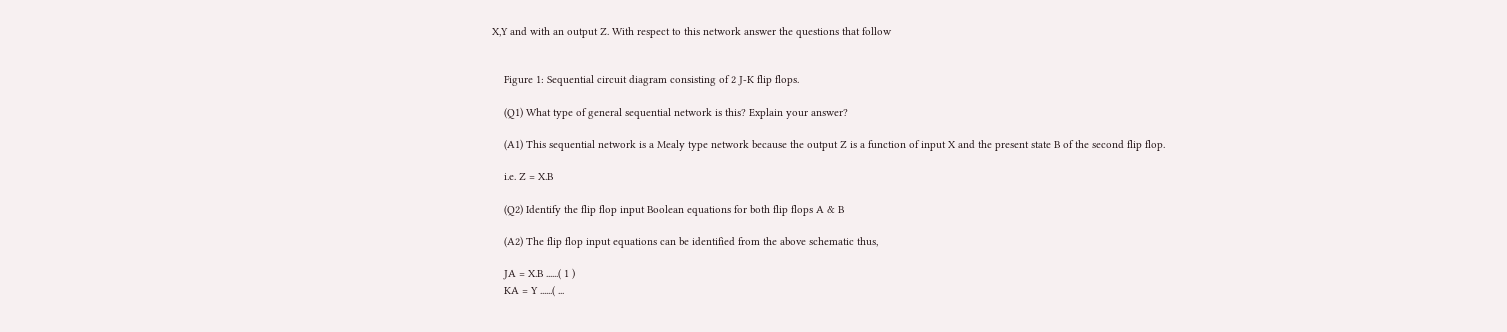X,Y and with an output Z. With respect to this network answer the questions that follow


    Figure 1: Sequential circuit diagram consisting of 2 J-K flip flops.

    (Q1) What type of general sequential network is this? Explain your answer?

    (A1) This sequential network is a Mealy type network because the output Z is a function of input X and the present state B of the second flip flop.

    i.e. Z = X.B

    (Q2) Identify the flip flop input Boolean equations for both flip flops A & B

    (A2) The flip flop input equations can be identified from the above schematic thus,

    JA = X.B ......( 1 )
    KA = Y ......( ...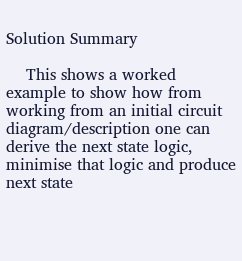Solution Summary

    This shows a worked example to show how from working from an initial circuit diagram/description one can derive the next state logic, minimise that logic and produce next state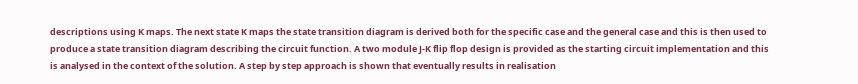descriptions using K maps. The next state K maps the state transition diagram is derived both for the specific case and the general case and this is then used to produce a state transition diagram describing the circuit function. A two module J-K flip flop design is provided as the starting circuit implementation and this is analysed in the context of the solution. A step by step approach is shown that eventually results in realisation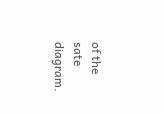of the sate diagram.